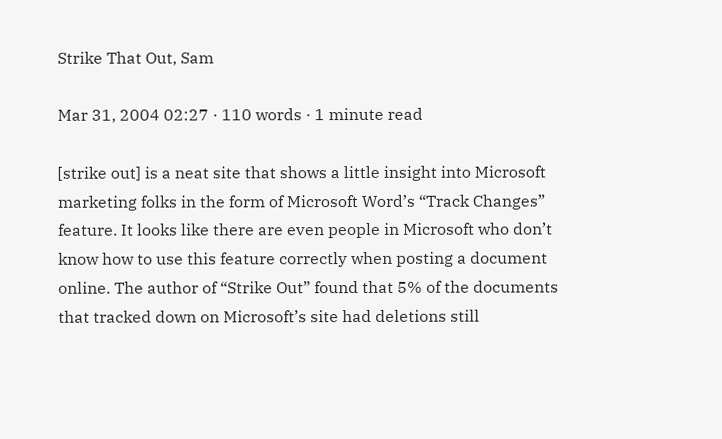Strike That Out, Sam

Mar 31, 2004 02:27 · 110 words · 1 minute read

[strike out] is a neat site that shows a little insight into Microsoft marketing folks in the form of Microsoft Word’s “Track Changes” feature. It looks like there are even people in Microsoft who don’t know how to use this feature correctly when posting a document online. The author of “Strike Out” found that 5% of the documents that tracked down on Microsoft’s site had deletions still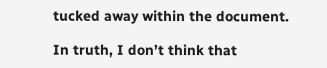tucked away within the document.

In truth, I don’t think that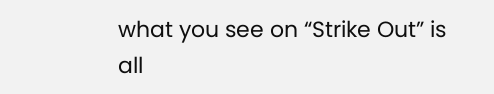what you see on “Strike Out” is all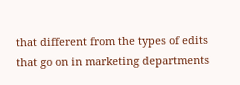that different from the types of edits that go on in marketing departments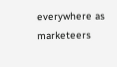everywhere as marketeers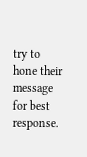try to hone their message for best response.